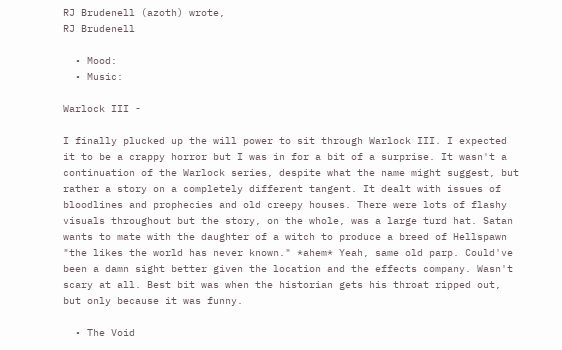RJ Brudenell (azoth) wrote,
RJ Brudenell

  • Mood:
  • Music:

Warlock III -

I finally plucked up the will power to sit through Warlock III. I expected it to be a crappy horror but I was in for a bit of a surprise. It wasn't a continuation of the Warlock series, despite what the name might suggest, but rather a story on a completely different tangent. It dealt with issues of bloodlines and prophecies and old creepy houses. There were lots of flashy visuals throughout but the story, on the whole, was a large turd hat. Satan wants to mate with the daughter of a witch to produce a breed of Hellspawn "the likes the world has never known." *ahem* Yeah, same old parp. Could've been a damn sight better given the location and the effects company. Wasn't scary at all. Best bit was when the historian gets his throat ripped out, but only because it was funny.

  • The Void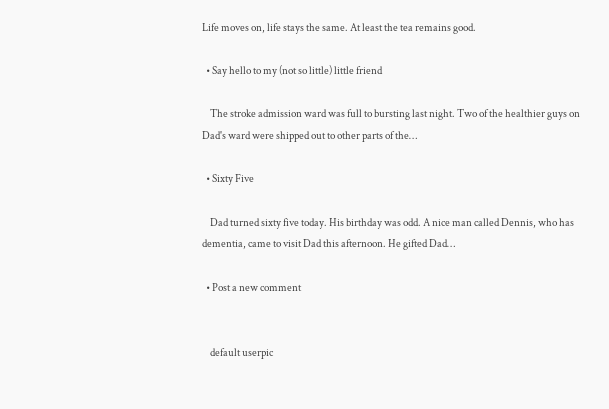Life moves on, life stays the same. At least the tea remains good.

  • Say hello to my (not so little) little friend

    The stroke admission ward was full to bursting last night. Two of the healthier guys on Dad's ward were shipped out to other parts of the…

  • Sixty Five

    Dad turned sixty five today. His birthday was odd. A nice man called Dennis, who has dementia, came to visit Dad this afternoon. He gifted Dad…

  • Post a new comment


    default userpic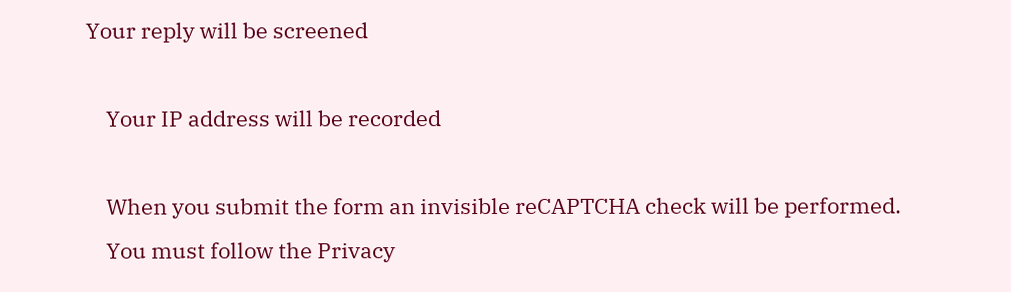Your reply will be screened

    Your IP address will be recorded

    When you submit the form an invisible reCAPTCHA check will be performed.
    You must follow the Privacy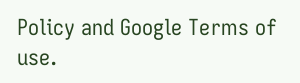Policy and Google Terms of use.